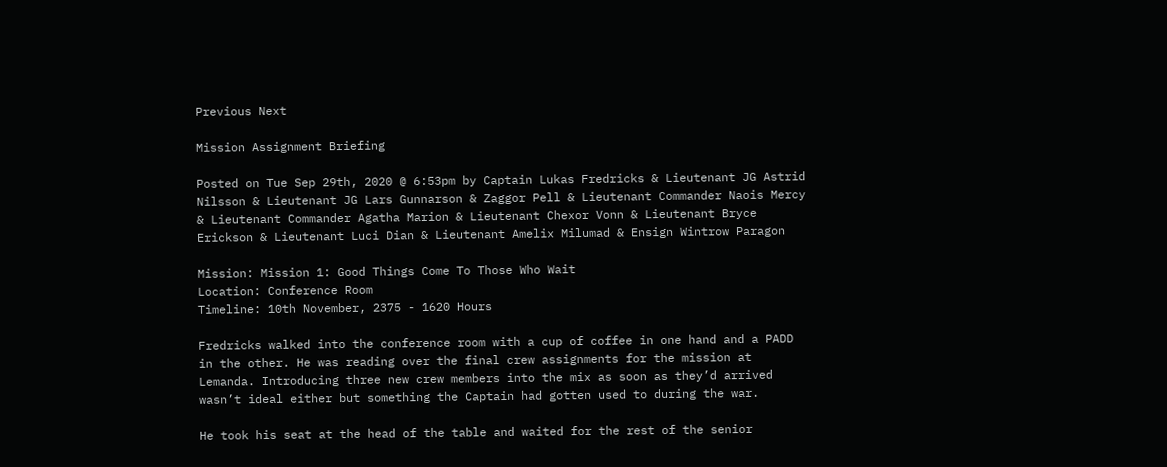Previous Next

Mission Assignment Briefing

Posted on Tue Sep 29th, 2020 @ 6:53pm by Captain Lukas Fredricks & Lieutenant JG Astrid Nilsson & Lieutenant JG Lars Gunnarson & Zaggor Pell & Lieutenant Commander Naois Mercy & Lieutenant Commander Agatha Marion & Lieutenant Chexor Vonn & Lieutenant Bryce Erickson & Lieutenant Luci Dian & Lieutenant Amelix Milumad & Ensign Wintrow Paragon

Mission: Mission 1: Good Things Come To Those Who Wait
Location: Conference Room
Timeline: 10th November, 2375 - 1620 Hours

Fredricks walked into the conference room with a cup of coffee in one hand and a PADD in the other. He was reading over the final crew assignments for the mission at Lemanda. Introducing three new crew members into the mix as soon as they’d arrived wasn’t ideal either but something the Captain had gotten used to during the war.

He took his seat at the head of the table and waited for the rest of the senior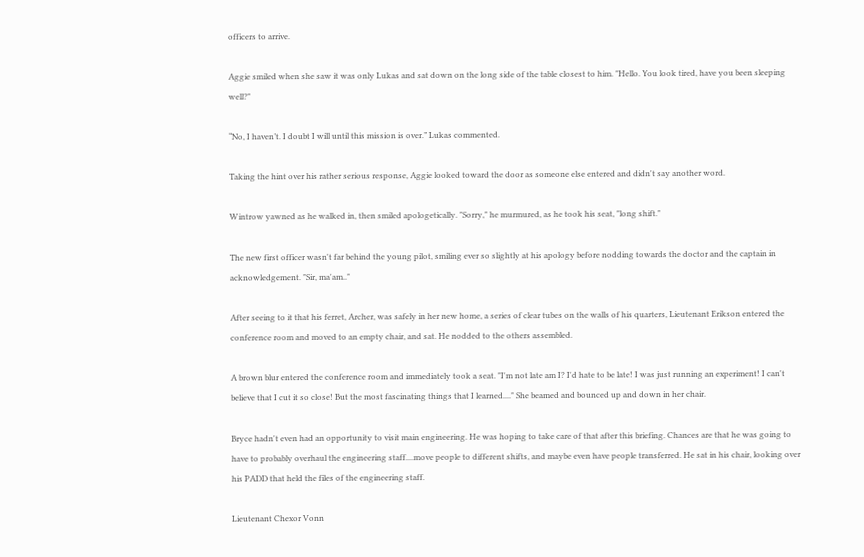officers to arrive.

Aggie smiled when she saw it was only Lukas and sat down on the long side of the table closest to him. "Hello. You look tired, have you been sleeping well?"

“No, I haven’t. I doubt I will until this mission is over.” Lukas commented.

Taking the hint over his rather serious response, Aggie looked toward the door as someone else entered and didn't say another word.

Wintrow yawned as he walked in, then smiled apologetically. "Sorry," he murmured, as he took his seat, "long shift."

The new first officer wasn't far behind the young pilot, smiling ever so slightly at his apology before nodding towards the doctor and the captain in acknowledgement. "Sir, ma'am.."

After seeing to it that his ferret, Archer, was safely in her new home, a series of clear tubes on the walls of his quarters, Lieutenant Erikson entered the conference room and moved to an empty chair, and sat. He nodded to the others assembled.

A brown blur entered the conference room and immediately took a seat. "I'm not late am I? I'd hate to be late! I was just running an experiment! I can't believe that I cut it so close! But the most fascinating things that I learned...." She beamed and bounced up and down in her chair.

Bryce hadn't even had an opportunity to visit main engineering. He was hoping to take care of that after this briefing. Chances are that he was going to have to probably overhaul the engineering staff....move people to different shifts, and maybe even have people transferred. He sat in his chair, looking over his PADD that held the files of the engineering staff.

Lieutenant Chexor Vonn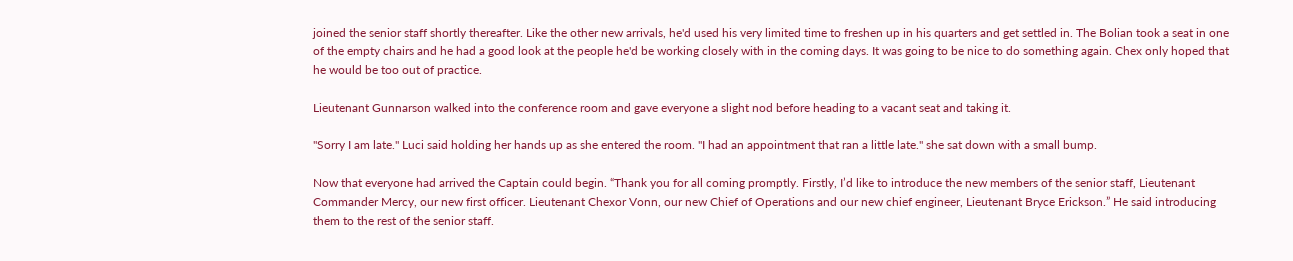joined the senior staff shortly thereafter. Like the other new arrivals, he'd used his very limited time to freshen up in his quarters and get settled in. The Bolian took a seat in one of the empty chairs and he had a good look at the people he'd be working closely with in the coming days. It was going to be nice to do something again. Chex only hoped that he would be too out of practice.

Lieutenant Gunnarson walked into the conference room and gave everyone a slight nod before heading to a vacant seat and taking it.

"Sorry I am late." Luci said holding her hands up as she entered the room. "I had an appointment that ran a little late." she sat down with a small bump.

Now that everyone had arrived the Captain could begin. “Thank you for all coming promptly. Firstly, I’d like to introduce the new members of the senior staff, Lieutenant Commander Mercy, our new first officer. Lieutenant Chexor Vonn, our new Chief of Operations and our new chief engineer, Lieutenant Bryce Erickson.” He said introducing them to the rest of the senior staff.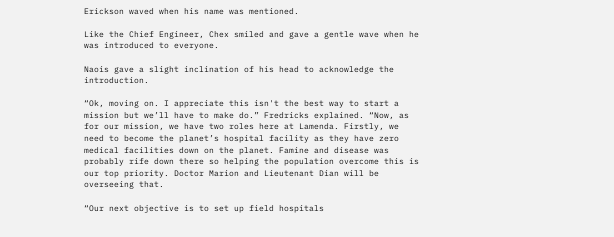Erickson waved when his name was mentioned.

Like the Chief Engineer, Chex smiled and gave a gentle wave when he was introduced to everyone.

Naois gave a slight inclination of his head to acknowledge the introduction.

“Ok, moving on. I appreciate this isn't the best way to start a mission but we’ll have to make do.” Fredricks explained. “Now, as for our mission, we have two roles here at Lamenda. Firstly, we need to become the planet’s hospital facility as they have zero medical facilities down on the planet. Famine and disease was probably rife down there so helping the population overcome this is our top priority. Doctor Marion and Lieutenant Dian will be overseeing that.

“Our next objective is to set up field hospitals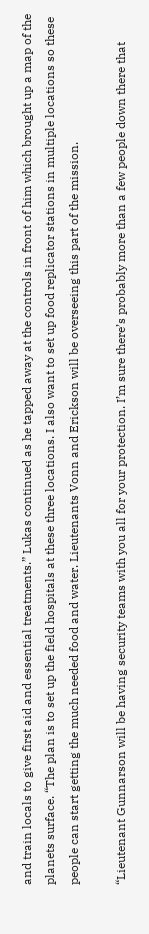and train locals to give first aid and essential treatments.” Lukas continued as he tapped away at the controls in front of him which brought up a map of the planets surface. “The plan is to set up the field hospitals at these three locations. I also want to set up food replicator stations in multiple locations so these people can start getting the much needed food and water. Lieutenants Vonn and Erickson will be overseeing this part of the mission.

“Lieutenant Gunnarson will be having security teams with you all for your protection. I’m sure there’s probably more than a few people down there that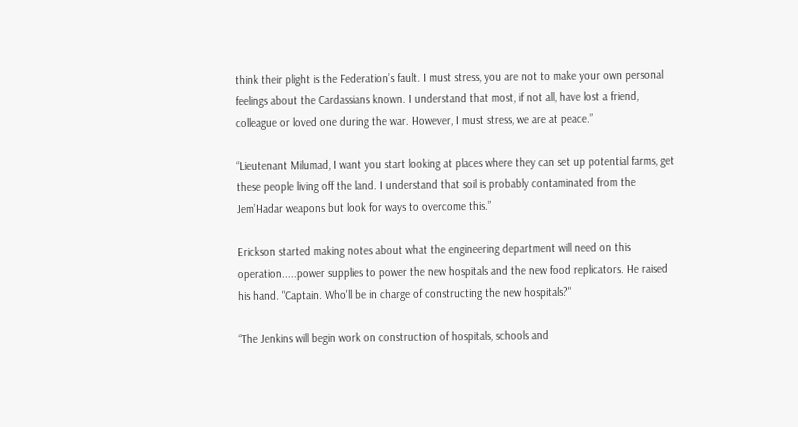think their plight is the Federation’s fault. I must stress, you are not to make your own personal feelings about the Cardassians known. I understand that most, if not all, have lost a friend, colleague or loved one during the war. However, I must stress, we are at peace.”

“Lieutenant Milumad, I want you start looking at places where they can set up potential farms, get these people living off the land. I understand that soil is probably contaminated from the Jem’Hadar weapons but look for ways to overcome this.”

Erickson started making notes about what the engineering department will need on this operation.....power supplies to power the new hospitals and the new food replicators. He raised his hand. "Captain. Who'll be in charge of constructing the new hospitals?"

“The Jenkins will begin work on construction of hospitals, schools and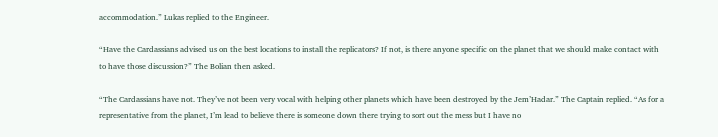accommodation.” Lukas replied to the Engineer.

“Have the Cardassians advised us on the best locations to install the replicators? If not, is there anyone specific on the planet that we should make contact with to have those discussion?” The Bolian then asked.

“The Cardassians have not. They’ve not been very vocal with helping other planets which have been destroyed by the Jem’Hadar.” The Captain replied. “As for a representative from the planet, I’m lead to believe there is someone down there trying to sort out the mess but I have no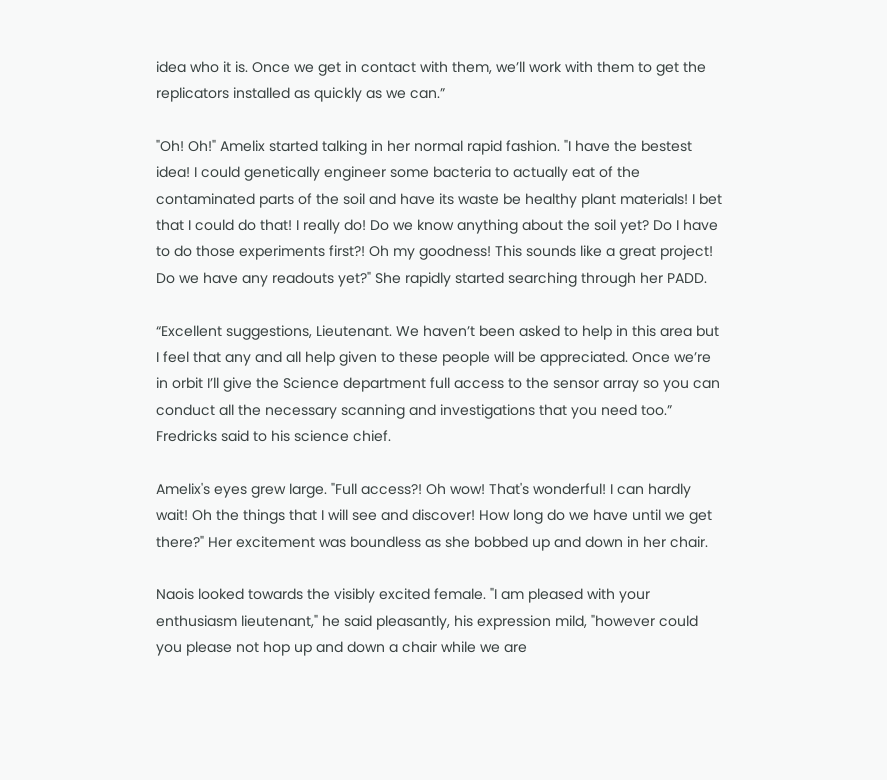idea who it is. Once we get in contact with them, we’ll work with them to get the replicators installed as quickly as we can.”

"Oh! Oh!" Amelix started talking in her normal rapid fashion. "I have the bestest idea! I could genetically engineer some bacteria to actually eat of the contaminated parts of the soil and have its waste be healthy plant materials! I bet that I could do that! I really do! Do we know anything about the soil yet? Do I have to do those experiments first?! Oh my goodness! This sounds like a great project! Do we have any readouts yet?" She rapidly started searching through her PADD.

“Excellent suggestions, Lieutenant. We haven’t been asked to help in this area but I feel that any and all help given to these people will be appreciated. Once we’re in orbit I’ll give the Science department full access to the sensor array so you can conduct all the necessary scanning and investigations that you need too.” Fredricks said to his science chief.

Amelix's eyes grew large. "Full access?! Oh wow! That's wonderful! I can hardly wait! Oh the things that I will see and discover! How long do we have until we get there?" Her excitement was boundless as she bobbed up and down in her chair.

Naois looked towards the visibly excited female. "I am pleased with your enthusiasm lieutenant," he said pleasantly, his expression mild, "however could you please not hop up and down a chair while we are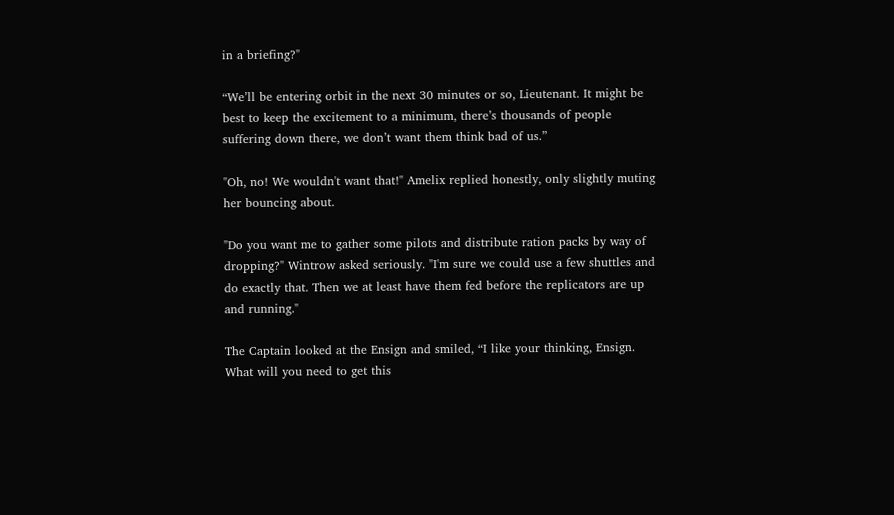in a briefing?"

“We’ll be entering orbit in the next 30 minutes or so, Lieutenant. It might be best to keep the excitement to a minimum, there’s thousands of people suffering down there, we don’t want them think bad of us.”

"Oh, no! We wouldn't want that!" Amelix replied honestly, only slightly muting her bouncing about.

"Do you want me to gather some pilots and distribute ration packs by way of dropping?" Wintrow asked seriously. "I'm sure we could use a few shuttles and do exactly that. Then we at least have them fed before the replicators are up and running."

The Captain looked at the Ensign and smiled, “I like your thinking, Ensign. What will you need to get this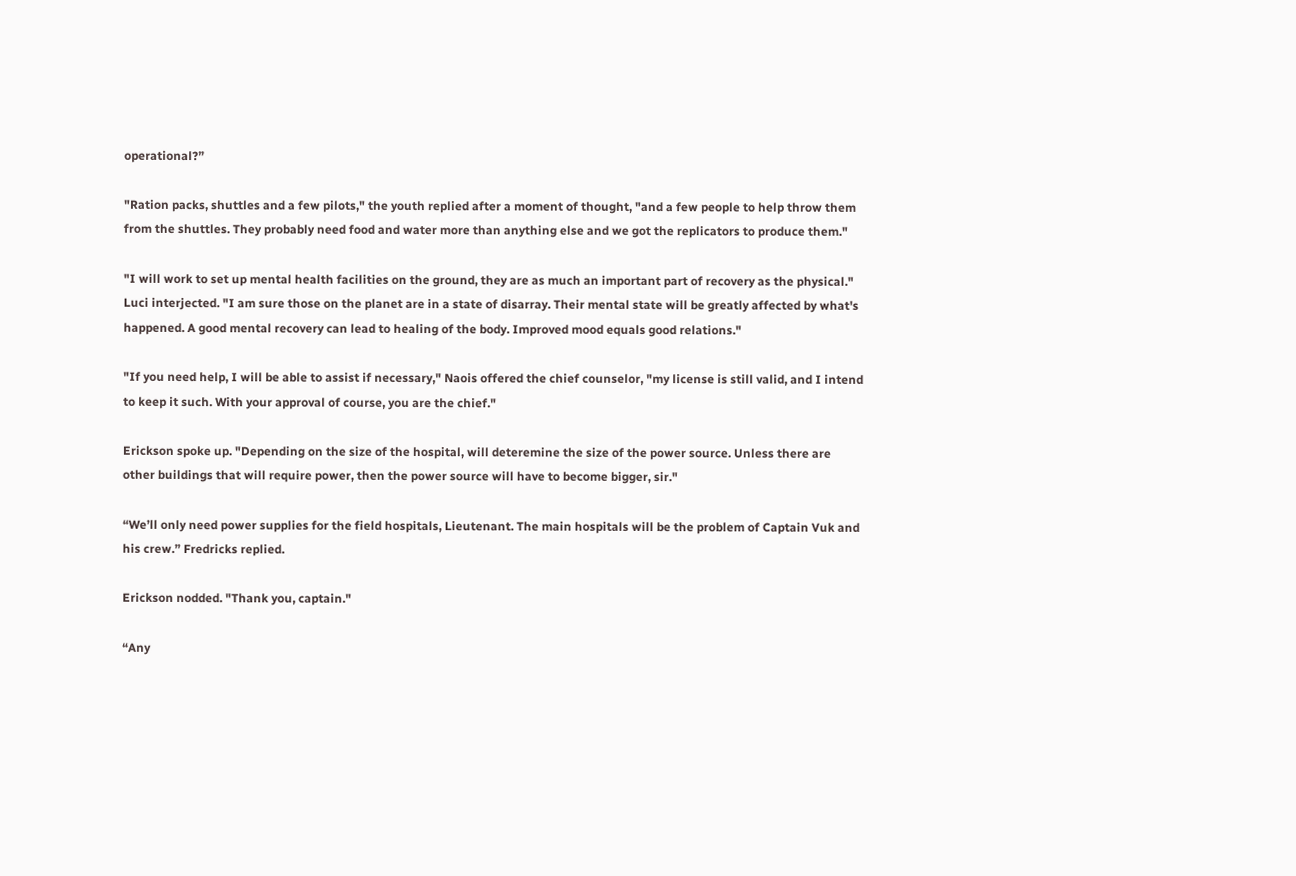operational?”

"Ration packs, shuttles and a few pilots," the youth replied after a moment of thought, "and a few people to help throw them from the shuttles. They probably need food and water more than anything else and we got the replicators to produce them."

"I will work to set up mental health facilities on the ground, they are as much an important part of recovery as the physical." Luci interjected. "I am sure those on the planet are in a state of disarray. Their mental state will be greatly affected by what's happened. A good mental recovery can lead to healing of the body. Improved mood equals good relations."

"If you need help, I will be able to assist if necessary," Naois offered the chief counselor, "my license is still valid, and I intend to keep it such. With your approval of course, you are the chief."

Erickson spoke up. "Depending on the size of the hospital, will deteremine the size of the power source. Unless there are other buildings that will require power, then the power source will have to become bigger, sir."

“We’ll only need power supplies for the field hospitals, Lieutenant. The main hospitals will be the problem of Captain Vuk and his crew.” Fredricks replied.

Erickson nodded. "Thank you, captain."

“Any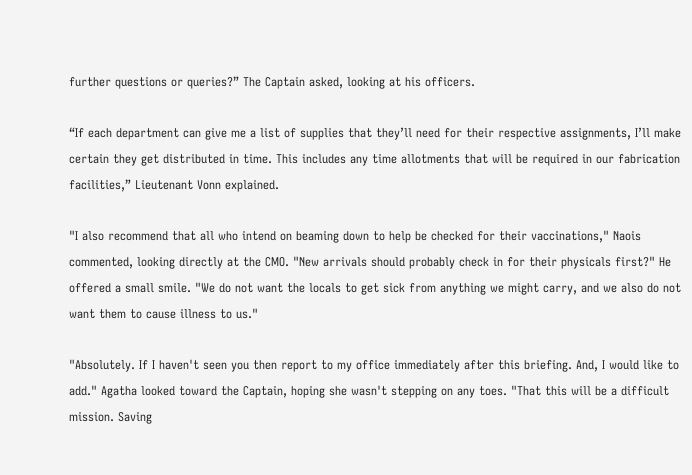further questions or queries?” The Captain asked, looking at his officers.

“If each department can give me a list of supplies that they’ll need for their respective assignments, I’ll make certain they get distributed in time. This includes any time allotments that will be required in our fabrication facilities,” Lieutenant Vonn explained.

"I also recommend that all who intend on beaming down to help be checked for their vaccinations," Naois commented, looking directly at the CMO. "New arrivals should probably check in for their physicals first?" He offered a small smile. "We do not want the locals to get sick from anything we might carry, and we also do not want them to cause illness to us."

"Absolutely. If I haven't seen you then report to my office immediately after this briefing. And, I would like to add." Agatha looked toward the Captain, hoping she wasn't stepping on any toes. "That this will be a difficult mission. Saving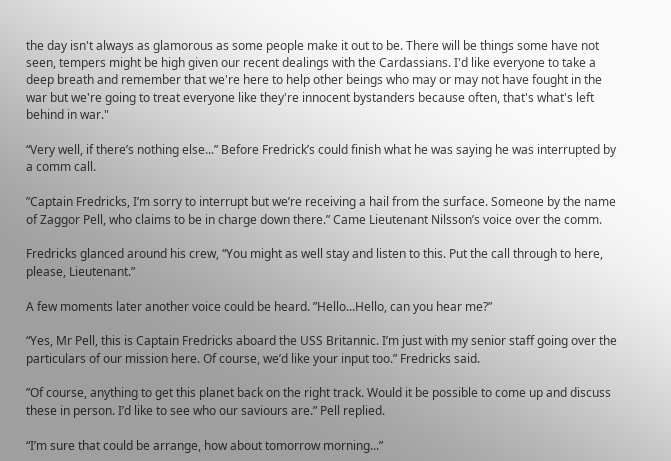the day isn't always as glamorous as some people make it out to be. There will be things some have not seen, tempers might be high given our recent dealings with the Cardassians. I'd like everyone to take a deep breath and remember that we're here to help other beings who may or may not have fought in the war but we're going to treat everyone like they're innocent bystanders because often, that's what's left behind in war."

“Very well, if there’s nothing else...” Before Fredrick’s could finish what he was saying he was interrupted by a comm call.

”Captain Fredricks, I’m sorry to interrupt but we’re receiving a hail from the surface. Someone by the name of Zaggor Pell, who claims to be in charge down there.” Came Lieutenant Nilsson’s voice over the comm.

Fredricks glanced around his crew, “You might as well stay and listen to this. Put the call through to here, please, Lieutenant.”

A few moments later another voice could be heard. ”Hello...Hello, can you hear me?”

“Yes, Mr Pell, this is Captain Fredricks aboard the USS Britannic. I’m just with my senior staff going over the particulars of our mission here. Of course, we’d like your input too.” Fredricks said.

”Of course, anything to get this planet back on the right track. Would it be possible to come up and discuss these in person. I’d like to see who our saviours are.” Pell replied.

“I’m sure that could be arrange, how about tomorrow morning...”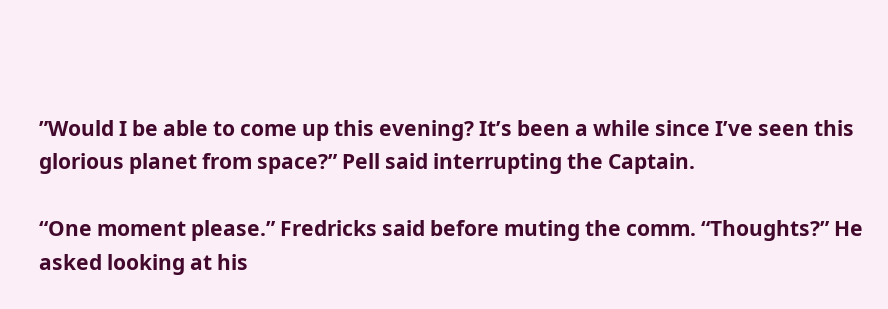”Would I be able to come up this evening? It’s been a while since I’ve seen this glorious planet from space?” Pell said interrupting the Captain.

“One moment please.” Fredricks said before muting the comm. “Thoughts?” He asked looking at his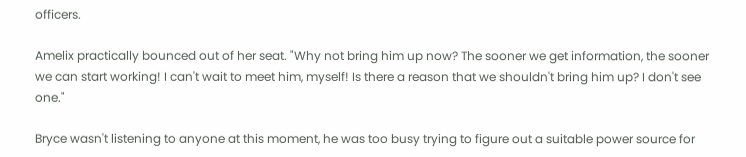officers.

Amelix practically bounced out of her seat. "Why not bring him up now? The sooner we get information, the sooner we can start working! I can't wait to meet him, myself! Is there a reason that we shouldn't bring him up? I don't see one."

Bryce wasn't listening to anyone at this moment, he was too busy trying to figure out a suitable power source for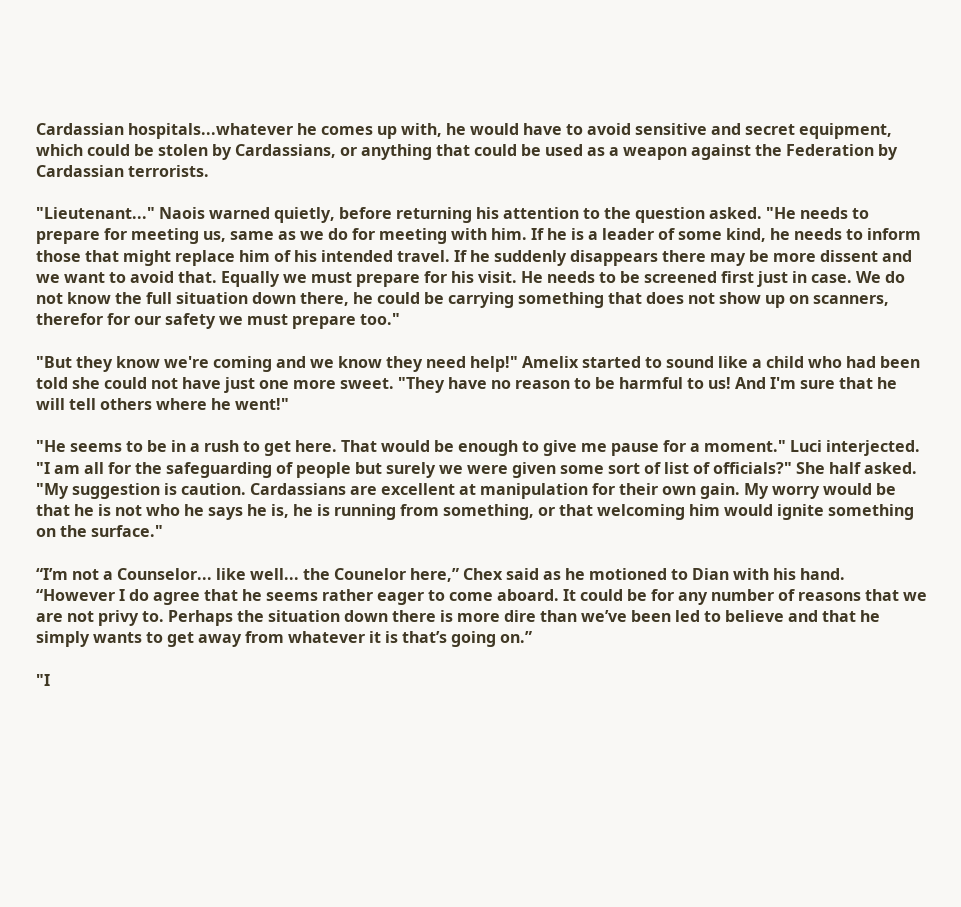Cardassian hospitals...whatever he comes up with, he would have to avoid sensitive and secret equipment, which could be stolen by Cardassians, or anything that could be used as a weapon against the Federation by Cardassian terrorists.

"Lieutenant..." Naois warned quietly, before returning his attention to the question asked. "He needs to prepare for meeting us, same as we do for meeting with him. If he is a leader of some kind, he needs to inform those that might replace him of his intended travel. If he suddenly disappears there may be more dissent and we want to avoid that. Equally we must prepare for his visit. He needs to be screened first just in case. We do not know the full situation down there, he could be carrying something that does not show up on scanners, therefor for our safety we must prepare too."

"But they know we're coming and we know they need help!" Amelix started to sound like a child who had been told she could not have just one more sweet. "They have no reason to be harmful to us! And I'm sure that he will tell others where he went!"

"He seems to be in a rush to get here. That would be enough to give me pause for a moment." Luci interjected. "I am all for the safeguarding of people but surely we were given some sort of list of officials?" She half asked. "My suggestion is caution. Cardassians are excellent at manipulation for their own gain. My worry would be that he is not who he says he is, he is running from something, or that welcoming him would ignite something on the surface."

“I’m not a Counselor... like well... the Counelor here,” Chex said as he motioned to Dian with his hand. “However I do agree that he seems rather eager to come aboard. It could be for any number of reasons that we are not privy to. Perhaps the situation down there is more dire than we’ve been led to believe and that he simply wants to get away from whatever it is that’s going on.”

"I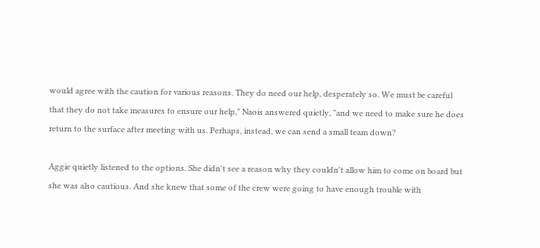would agree with the caution for various reasons. They do need our help, desperately so. We must be careful that they do not take measures to ensure our help," Naois answered quietly, "and we need to make sure he does return to the surface after meeting with us. Perhaps, instead, we can send a small team down?

Aggie quietly listened to the options. She didn't see a reason why they couldn't allow him to come on board but she was also cautious. And she knew that some of the crew were going to have enough trouble with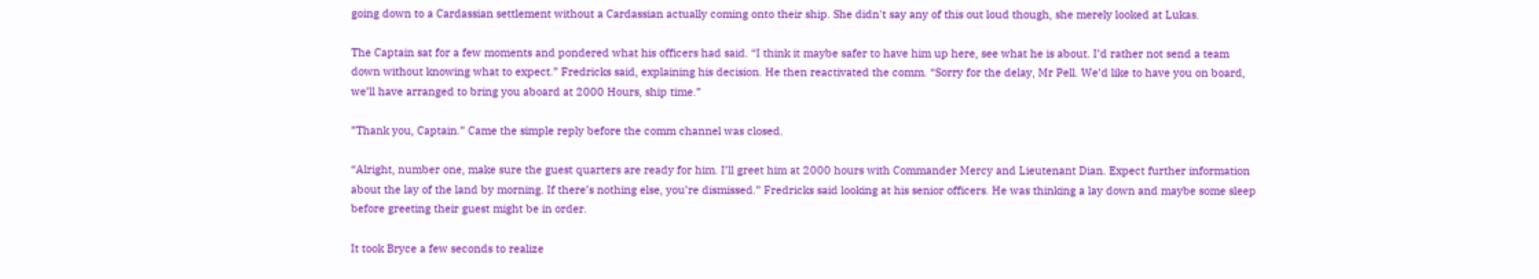going down to a Cardassian settlement without a Cardassian actually coming onto their ship. She didn't say any of this out loud though, she merely looked at Lukas.

The Captain sat for a few moments and pondered what his officers had said. “I think it maybe safer to have him up here, see what he is about. I’d rather not send a team down without knowing what to expect.” Fredricks said, explaining his decision. He then reactivated the comm. “Sorry for the delay, Mr Pell. We’d like to have you on board, we’ll have arranged to bring you aboard at 2000 Hours, ship time.”

”Thank you, Captain.” Came the simple reply before the comm channel was closed.

“Alright, number one, make sure the guest quarters are ready for him. I’ll greet him at 2000 hours with Commander Mercy and Lieutenant Dian. Expect further information about the lay of the land by morning. If there’s nothing else, you’re dismissed.” Fredricks said looking at his senior officers. He was thinking a lay down and maybe some sleep before greeting their guest might be in order.

It took Bryce a few seconds to realize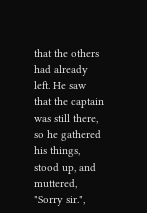that the others had already left. He saw that the captain was still there, so he gathered his things, stood up, and muttered, "Sorry sir.",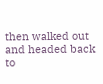then walked out and headed back to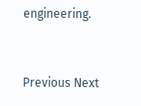engineering.


Previous Next